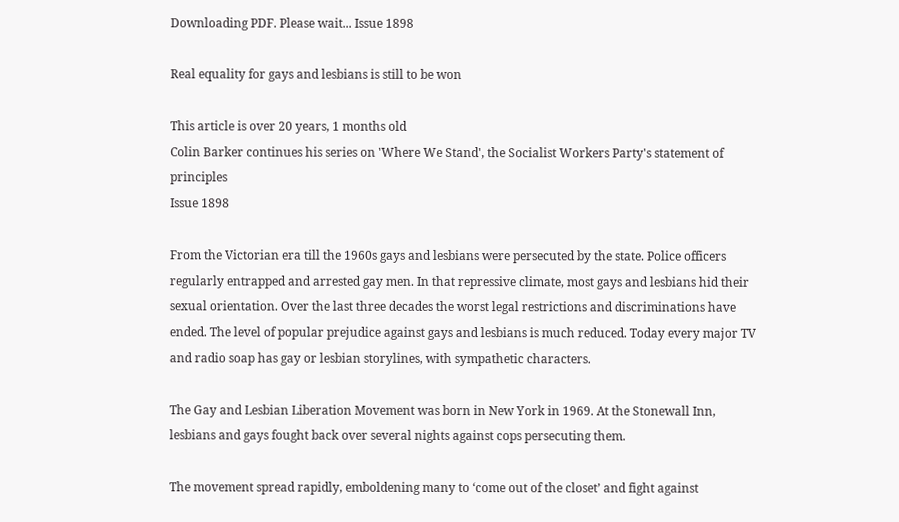Downloading PDF. Please wait... Issue 1898

Real equality for gays and lesbians is still to be won

This article is over 20 years, 1 months old
Colin Barker continues his series on 'Where We Stand', the Socialist Workers Party's statement of principles
Issue 1898

From the Victorian era till the 1960s gays and lesbians were persecuted by the state. Police officers regularly entrapped and arrested gay men. In that repressive climate, most gays and lesbians hid their sexual orientation. Over the last three decades the worst legal restrictions and discriminations have ended. The level of popular prejudice against gays and lesbians is much reduced. Today every major TV and radio soap has gay or lesbian storylines, with sympathetic characters.

The Gay and Lesbian Liberation Movement was born in New York in 1969. At the Stonewall Inn, lesbians and gays fought back over several nights against cops persecuting them.

The movement spread rapidly, emboldening many to ‘come out of the closet’ and fight against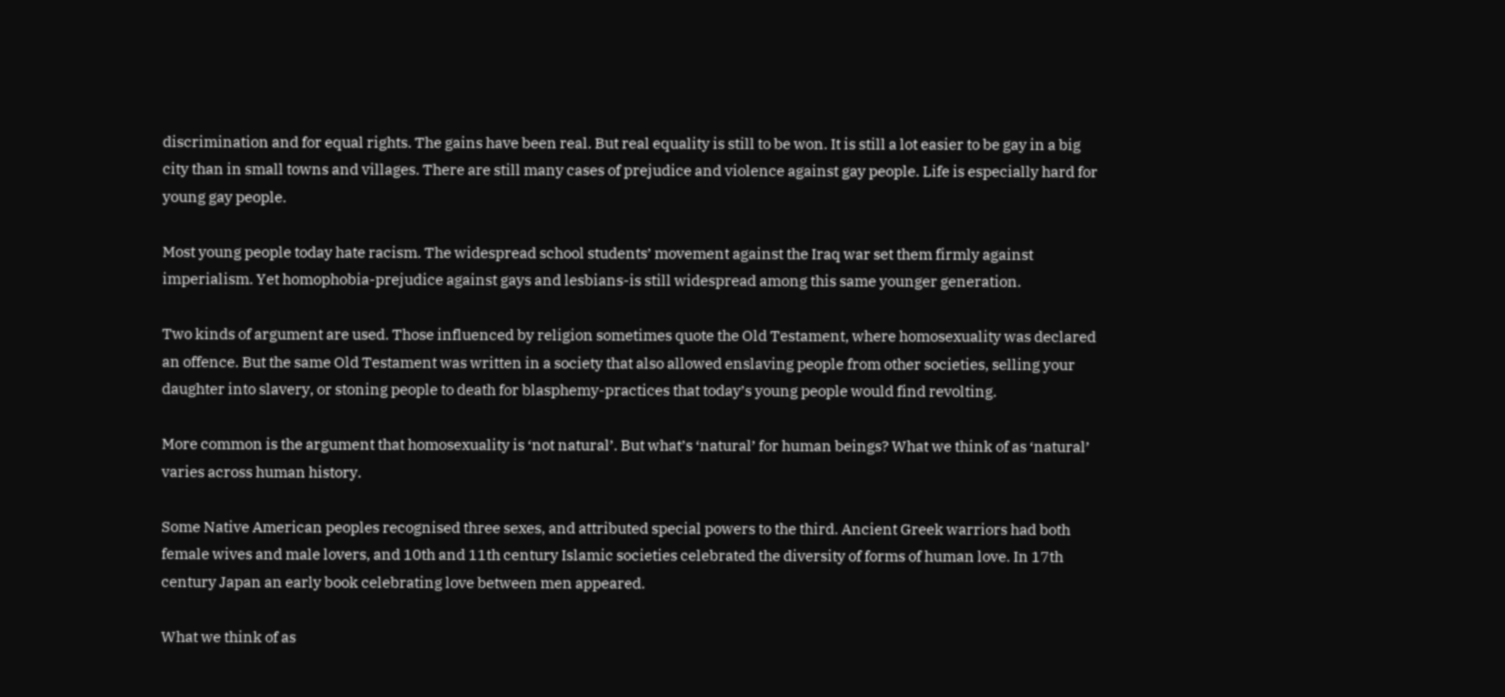discrimination and for equal rights. The gains have been real. But real equality is still to be won. It is still a lot easier to be gay in a big city than in small towns and villages. There are still many cases of prejudice and violence against gay people. Life is especially hard for young gay people.

Most young people today hate racism. The widespread school students’ movement against the Iraq war set them firmly against imperialism. Yet homophobia-prejudice against gays and lesbians-is still widespread among this same younger generation.

Two kinds of argument are used. Those influenced by religion sometimes quote the Old Testament, where homosexuality was declared an offence. But the same Old Testament was written in a society that also allowed enslaving people from other societies, selling your daughter into slavery, or stoning people to death for blasphemy-practices that today’s young people would find revolting.

More common is the argument that homosexuality is ‘not natural’. But what’s ‘natural’ for human beings? What we think of as ‘natural’ varies across human history.

Some Native American peoples recognised three sexes, and attributed special powers to the third. Ancient Greek warriors had both female wives and male lovers, and 10th and 11th century Islamic societies celebrated the diversity of forms of human love. In 17th century Japan an early book celebrating love between men appeared.

What we think of as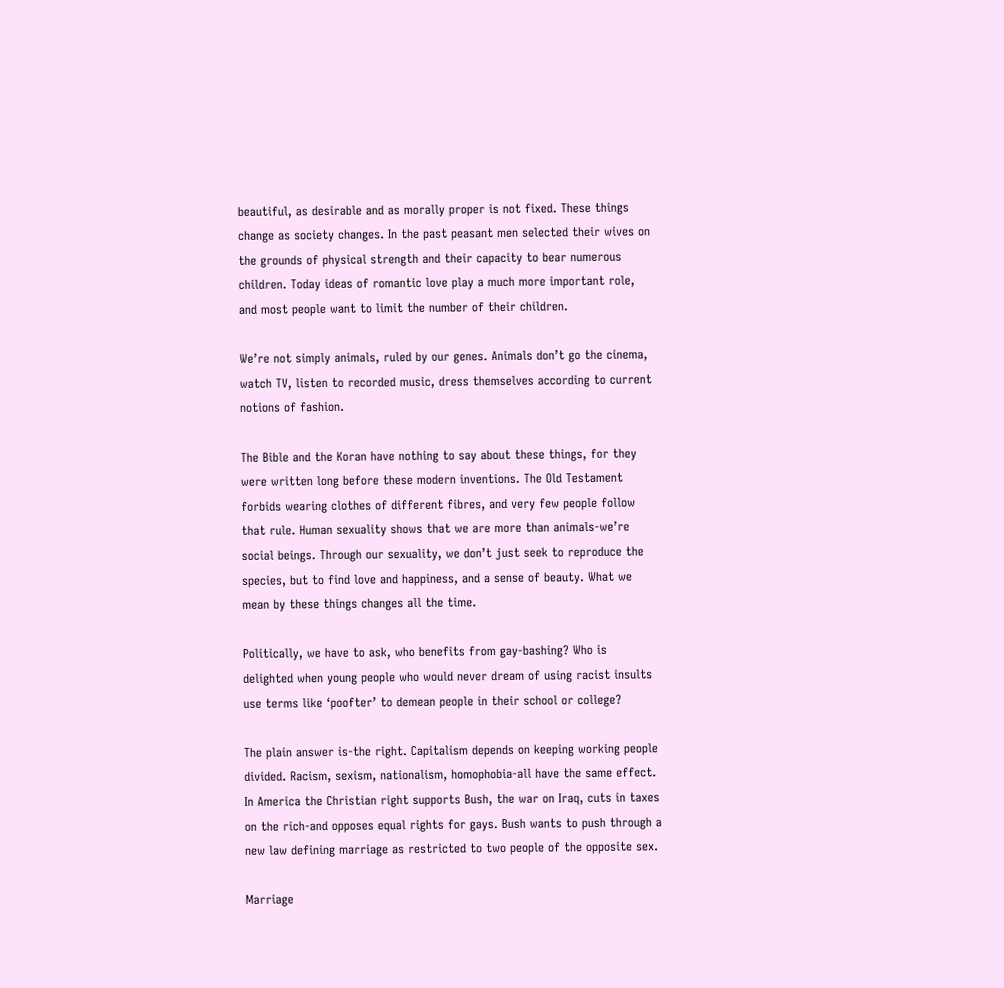beautiful, as desirable and as morally proper is not fixed. These things change as society changes. In the past peasant men selected their wives on the grounds of physical strength and their capacity to bear numerous children. Today ideas of romantic love play a much more important role, and most people want to limit the number of their children.

We’re not simply animals, ruled by our genes. Animals don’t go the cinema, watch TV, listen to recorded music, dress themselves according to current notions of fashion.

The Bible and the Koran have nothing to say about these things, for they were written long before these modern inventions. The Old Testament forbids wearing clothes of different fibres, and very few people follow that rule. Human sexuality shows that we are more than animals-we’re social beings. Through our sexuality, we don’t just seek to reproduce the species, but to find love and happiness, and a sense of beauty. What we mean by these things changes all the time.

Politically, we have to ask, who benefits from gay-bashing? Who is delighted when young people who would never dream of using racist insults use terms like ‘poofter’ to demean people in their school or college?

The plain answer is-the right. Capitalism depends on keeping working people divided. Racism, sexism, nationalism, homophobia-all have the same effect. In America the Christian right supports Bush, the war on Iraq, cuts in taxes on the rich-and opposes equal rights for gays. Bush wants to push through a new law defining marriage as restricted to two people of the opposite sex.

Marriage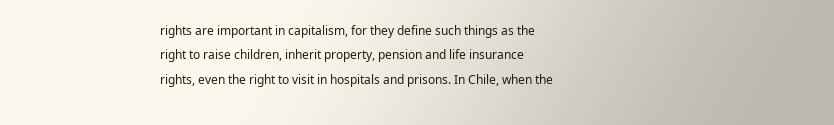rights are important in capitalism, for they define such things as the right to raise children, inherit property, pension and life insurance rights, even the right to visit in hospitals and prisons. In Chile, when the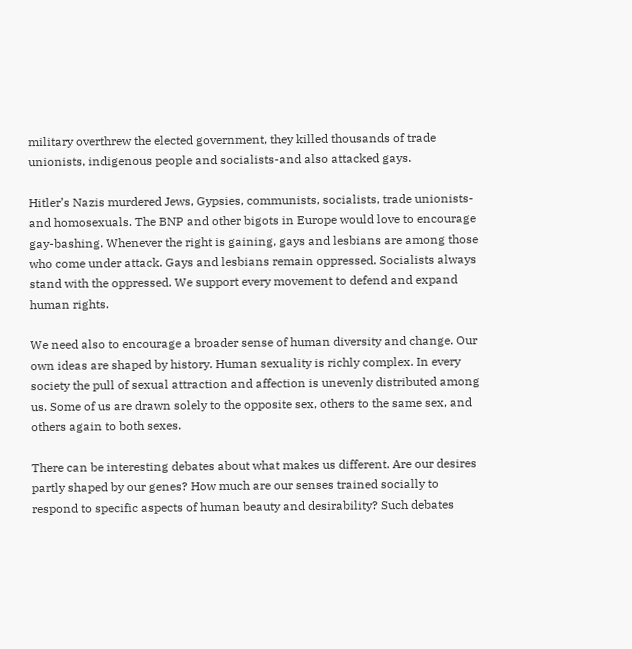military overthrew the elected government, they killed thousands of trade unionists, indigenous people and socialists-and also attacked gays.

Hitler’s Nazis murdered Jews, Gypsies, communists, socialists, trade unionists-and homosexuals. The BNP and other bigots in Europe would love to encourage gay-bashing. Whenever the right is gaining, gays and lesbians are among those who come under attack. Gays and lesbians remain oppressed. Socialists always stand with the oppressed. We support every movement to defend and expand human rights.

We need also to encourage a broader sense of human diversity and change. Our own ideas are shaped by history. Human sexuality is richly complex. In every society the pull of sexual attraction and affection is unevenly distributed among us. Some of us are drawn solely to the opposite sex, others to the same sex, and others again to both sexes.

There can be interesting debates about what makes us different. Are our desires partly shaped by our genes? How much are our senses trained socially to respond to specific aspects of human beauty and desirability? Such debates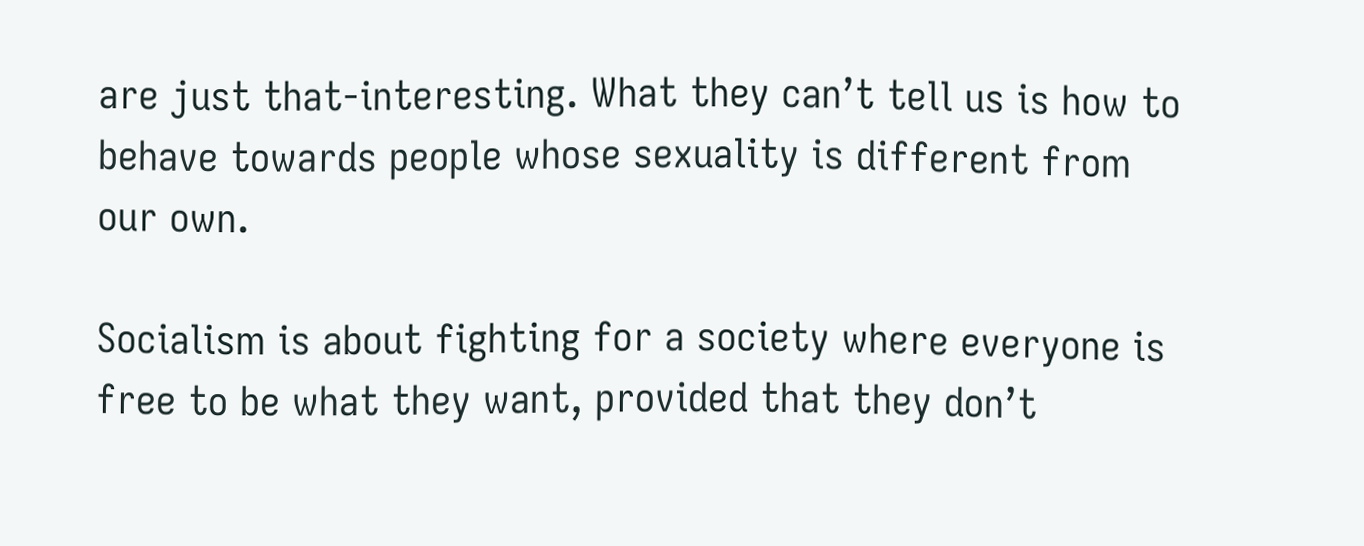are just that-interesting. What they can’t tell us is how to behave towards people whose sexuality is different from our own.

Socialism is about fighting for a society where everyone is free to be what they want, provided that they don’t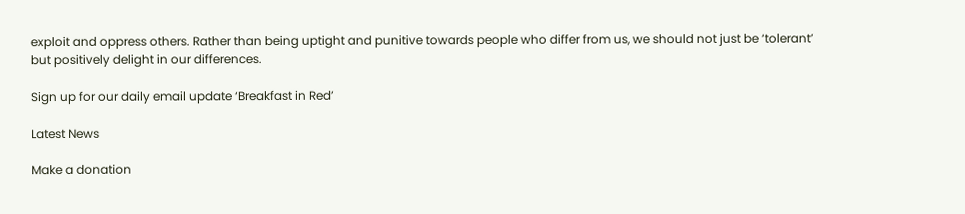exploit and oppress others. Rather than being uptight and punitive towards people who differ from us, we should not just be ‘tolerant’ but positively delight in our differences.

Sign up for our daily email update ‘Breakfast in Red’

Latest News

Make a donation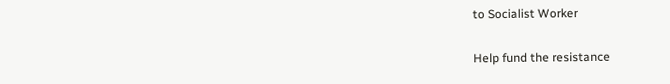to Socialist Worker

Help fund the resistance